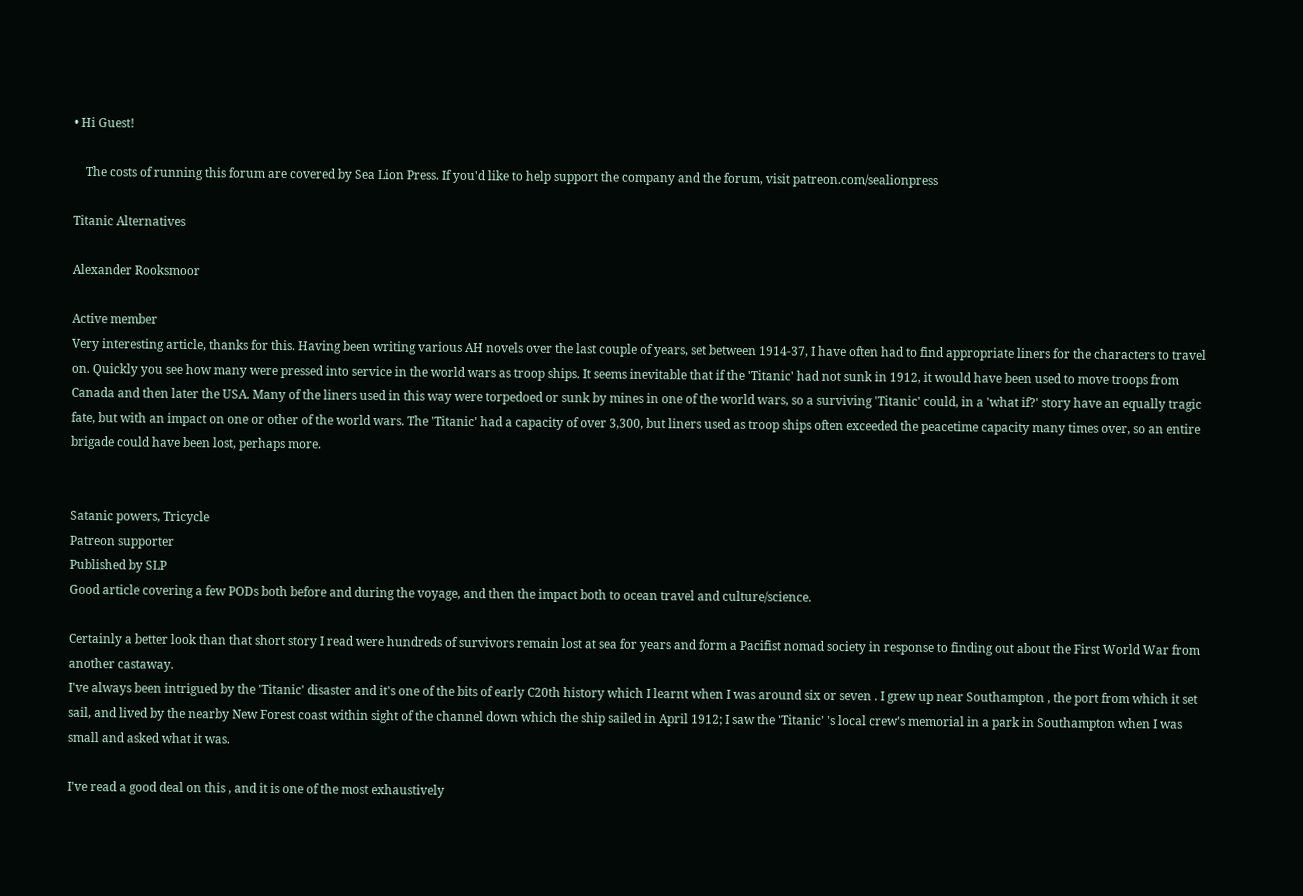• Hi Guest!

    The costs of running this forum are covered by Sea Lion Press. If you'd like to help support the company and the forum, visit patreon.com/sealionpress

Titanic Alternatives

Alexander Rooksmoor

Active member
Very interesting article, thanks for this. Having been writing various AH novels over the last couple of years, set between 1914-37, I have often had to find appropriate liners for the characters to travel on. Quickly you see how many were pressed into service in the world wars as troop ships. It seems inevitable that if the 'Titanic' had not sunk in 1912, it would have been used to move troops from Canada and then later the USA. Many of the liners used in this way were torpedoed or sunk by mines in one of the world wars, so a surviving 'Titanic' could, in a 'what if?' story have an equally tragic fate, but with an impact on one or other of the world wars. The 'Titanic' had a capacity of over 3,300, but liners used as troop ships often exceeded the peacetime capacity many times over, so an entire brigade could have been lost, perhaps more.


Satanic powers, Tricycle
Patreon supporter
Published by SLP
Good article covering a few PODs both before and during the voyage, and then the impact both to ocean travel and culture/science.

Certainly a better look than that short story I read were hundreds of survivors remain lost at sea for years and form a Pacifist nomad society in response to finding out about the First World War from another castaway.
I've always been intrigued by the 'Titanic' disaster and it's one of the bits of early C20th history which I learnt when I was around six or seven . I grew up near Southampton , the port from which it set sail, and lived by the nearby New Forest coast within sight of the channel down which the ship sailed in April 1912; I saw the 'Titanic' 's local crew's memorial in a park in Southampton when I was small and asked what it was.

I've read a good deal on this , and it is one of the most exhaustively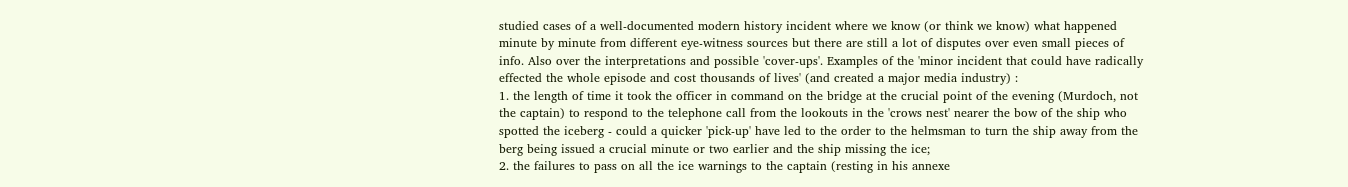studied cases of a well-documented modern history incident where we know (or think we know) what happened minute by minute from different eye-witness sources but there are still a lot of disputes over even small pieces of info. Also over the interpretations and possible 'cover-ups'. Examples of the 'minor incident that could have radically effected the whole episode and cost thousands of lives' (and created a major media industry) :
1. the length of time it took the officer in command on the bridge at the crucial point of the evening (Murdoch, not the captain) to respond to the telephone call from the lookouts in the 'crows nest' nearer the bow of the ship who spotted the iceberg - could a quicker 'pick-up' have led to the order to the helmsman to turn the ship away from the berg being issued a crucial minute or two earlier and the ship missing the ice;
2. the failures to pass on all the ice warnings to the captain (resting in his annexe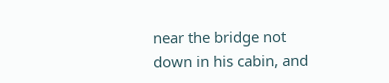near the bridge not down in his cabin, and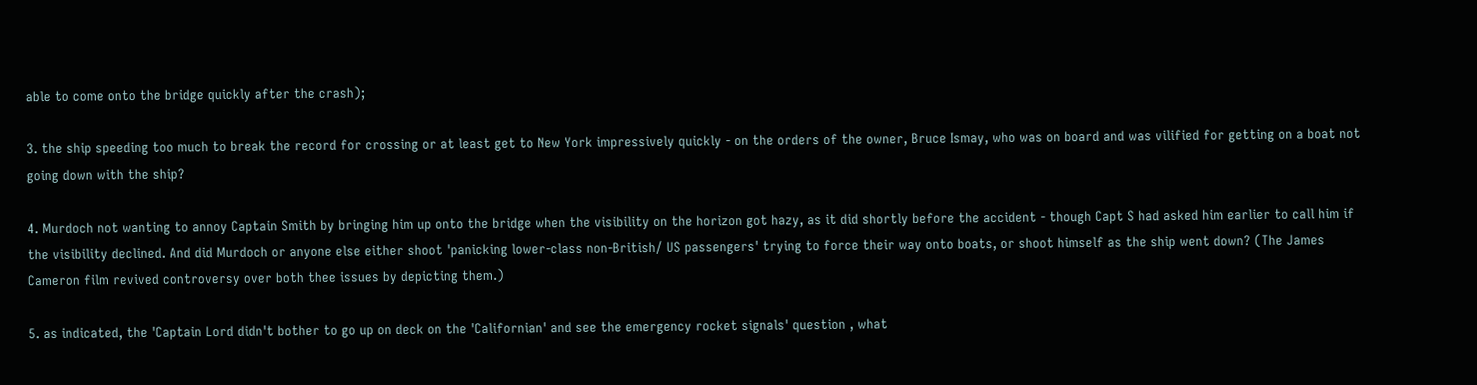able to come onto the bridge quickly after the crash);

3. the ship speeding too much to break the record for crossing or at least get to New York impressively quickly - on the orders of the owner, Bruce Ismay, who was on board and was vilified for getting on a boat not going down with the ship?

4. Murdoch not wanting to annoy Captain Smith by bringing him up onto the bridge when the visibility on the horizon got hazy, as it did shortly before the accident - though Capt S had asked him earlier to call him if the visibility declined. And did Murdoch or anyone else either shoot 'panicking lower-class non-British/ US passengers' trying to force their way onto boats, or shoot himself as the ship went down? (The James Cameron film revived controversy over both thee issues by depicting them.)

5. as indicated, the 'Captain Lord didn't bother to go up on deck on the 'Californian' and see the emergency rocket signals' question , what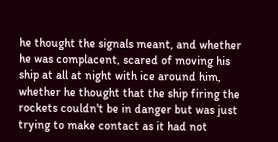he thought the signals meant, and whether he was complacent, scared of moving his ship at all at night with ice around him, whether he thought that the ship firing the rockets couldn't be in danger but was just trying to make contact as it had not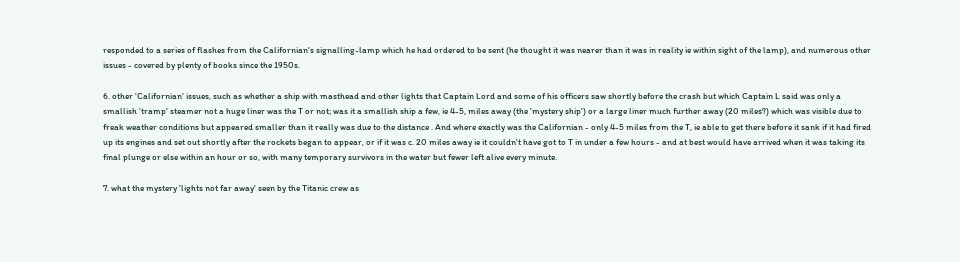responded to a series of flashes from the Californian's signalling-lamp which he had ordered to be sent (he thought it was nearer than it was in reality ie within sight of the lamp), and numerous other issues - covered by plenty of books since the 1950s.

6. other 'Californian' issues, such as whether a ship with masthead and other lights that Captain Lord and some of his officers saw shortly before the crash but which Captain L said was only a smallish 'tramp' steamer not a huge liner was the T or not; was it a smallish ship a few, ie 4-5, miles away (the 'mystery ship') or a large liner much further away (20 miles?) which was visible due to freak weather conditions but appeared smaller than it really was due to the distance . And where exactly was the Californian - only 4-5 miles from the T, ie able to get there before it sank if it had fired up its engines and set out shortly after the rockets began to appear, or if it was c. 20 miles away ie it couldn't have got to T in under a few hours - and at best would have arrived when it was taking its final plunge or else within an hour or so, with many temporary survivors in the water but fewer left alive every minute.

7. what the mystery 'lights not far away' seen by the Titanic crew as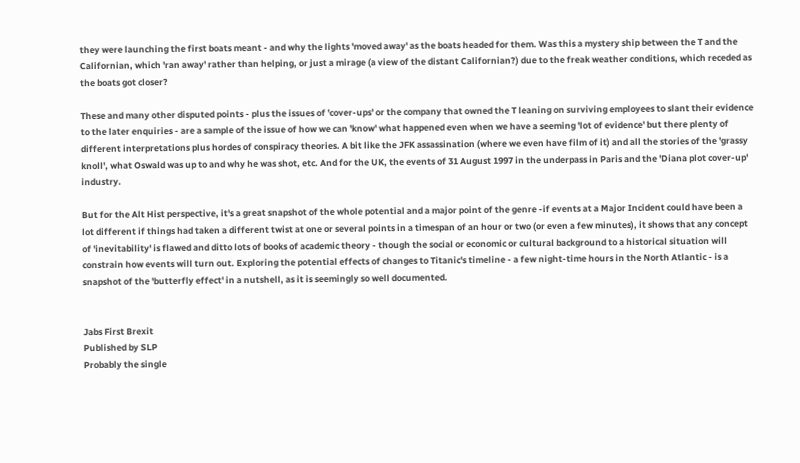they were launching the first boats meant - and why the lights 'moved away' as the boats headed for them. Was this a mystery ship between the T and the Californian, which 'ran away' rather than helping, or just a mirage (a view of the distant Californian?) due to the freak weather conditions, which receded as the boats got closer?

These and many other disputed points - plus the issues of 'cover-ups' or the company that owned the T leaning on surviving employees to slant their evidence to the later enquiries - are a sample of the issue of how we can 'know' what happened even when we have a seeming 'lot of evidence' but there plenty of different interpretations plus hordes of conspiracy theories. A bit like the JFK assassination (where we even have film of it) and all the stories of the 'grassy knoll', what Oswald was up to and why he was shot, etc. And for the UK, the events of 31 August 1997 in the underpass in Paris and the 'Diana plot cover-up' industry.

But for the Alt Hist perspective, it's a great snapshot of the whole potential and a major point of the genre -if events at a Major Incident could have been a lot different if things had taken a different twist at one or several points in a timespan of an hour or two (or even a few minutes), it shows that any concept of 'inevitability' is flawed and ditto lots of books of academic theory - though the social or economic or cultural background to a historical situation will constrain how events will turn out. Exploring the potential effects of changes to Titanic's timeline - a few night-time hours in the North Atlantic - is a snapshot of the 'butterfly effect' in a nutshell, as it is seemingly so well documented.


Jabs First Brexit
Published by SLP
Probably the single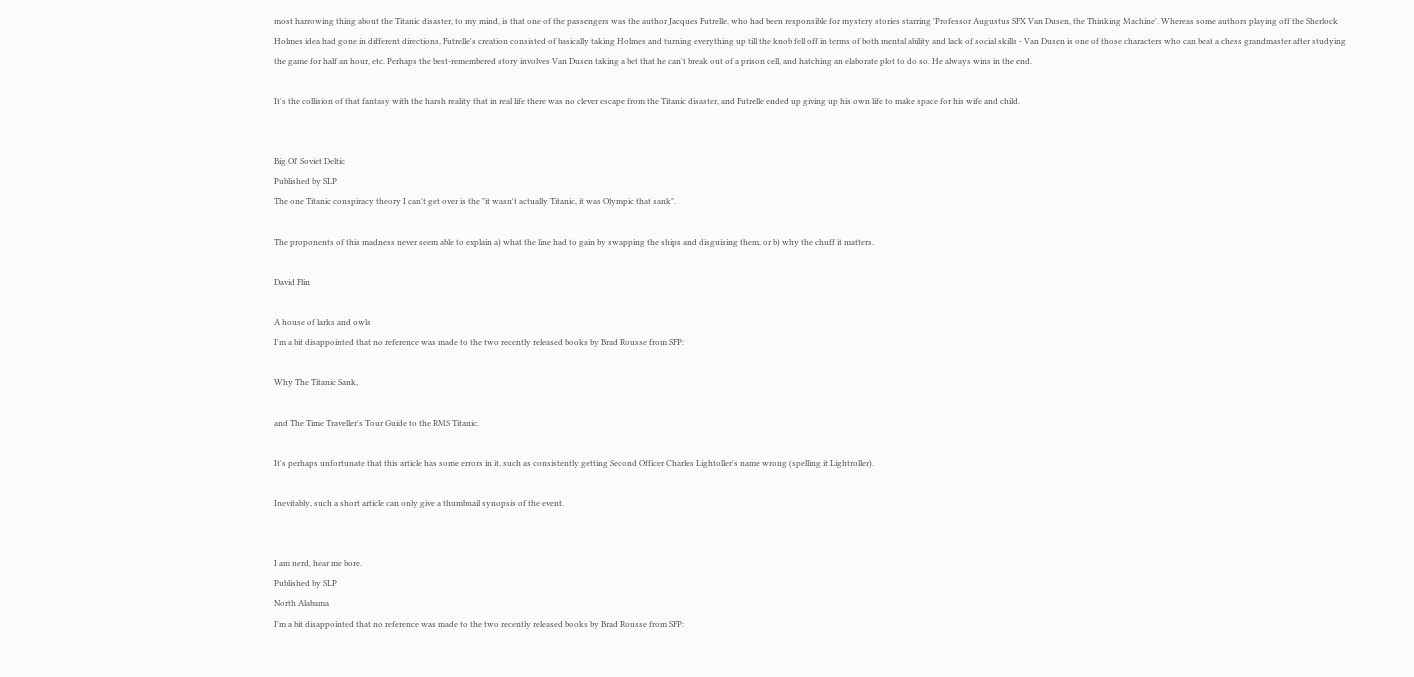most harrowing thing about the Titanic disaster, to my mind, is that one of the passengers was the author Jacques Futrelle, who had been responsible for mystery stories starring 'Professor Augustus SFX Van Dusen, the Thinking Machine'. Whereas some authors playing off the Sherlock Holmes idea had gone in different directions, Futrelle's creation consisted of basically taking Holmes and turning everything up till the knob fell off in terms of both mental ability and lack of social skills - Van Dusen is one of those characters who can beat a chess grandmaster after studying the game for half an hour, etc. Perhaps the best-remembered story involves Van Dusen taking a bet that he can't break out of a prison cell, and hatching an elaborate plot to do so. He always wins in the end.

It's the collision of that fantasy with the harsh reality that in real life there was no clever escape from the Titanic disaster, and Futrelle ended up giving up his own life to make space for his wife and child.


Big Ol' Soviet Deltic
Published by SLP
The one Titanic conspiracy theory I can't get over is the "it wasn't actually Titanic, it was Olympic that sank".

The proponents of this madness never seem able to explain a) what the line had to gain by swapping the ships and disguising them, or b) why the chuff it matters.

David Flin

A house of larks and owls
I'm a bit disappointed that no reference was made to the two recently released books by Brad Rousse from SFP:

Why The Titanic Sank,

and The Time Traveller's Tour Guide to the RMS Titanic.

It's perhaps unfortunate that this article has some errors in it, such as consistently getting Second Officer Charles Lightoller's name wrong (spelling it Lightroller).

Inevitably, such a short article can only give a thumbnail synopsis of the event.


I am nerd, hear me bore.
Published by SLP
North Alabama
I'm a bit disappointed that no reference was made to the two recently released books by Brad Rousse from SFP: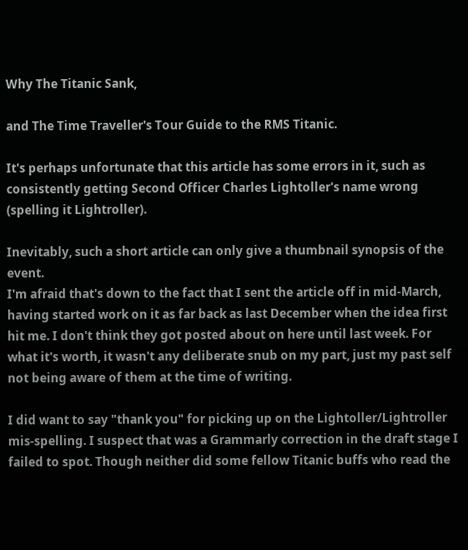Why The Titanic Sank,

and The Time Traveller's Tour Guide to the RMS Titanic.

It's perhaps unfortunate that this article has some errors in it, such as consistently getting Second Officer Charles Lightoller's name wrong (spelling it Lightroller).

Inevitably, such a short article can only give a thumbnail synopsis of the event.
I'm afraid that's down to the fact that I sent the article off in mid-March, having started work on it as far back as last December when the idea first hit me. I don't think they got posted about on here until last week. For what it's worth, it wasn't any deliberate snub on my part, just my past self not being aware of them at the time of writing.

I did want to say "thank you" for picking up on the Lightoller/Lightroller mis-spelling. I suspect that was a Grammarly correction in the draft stage I failed to spot. Though neither did some fellow Titanic buffs who read the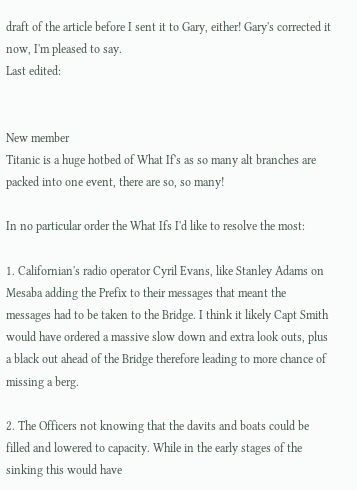draft of the article before I sent it to Gary, either! Gary's corrected it now, I'm pleased to say.
Last edited:


New member
Titanic is a huge hotbed of What If's as so many alt branches are packed into one event, there are so, so many!

In no particular order the What Ifs I'd like to resolve the most:

1. Californian's radio operator Cyril Evans, like Stanley Adams on Mesaba adding the Prefix to their messages that meant the messages had to be taken to the Bridge. I think it likely Capt Smith would have ordered a massive slow down and extra look outs, plus a black out ahead of the Bridge therefore leading to more chance of missing a berg.

2. The Officers not knowing that the davits and boats could be filled and lowered to capacity. While in the early stages of the sinking this would have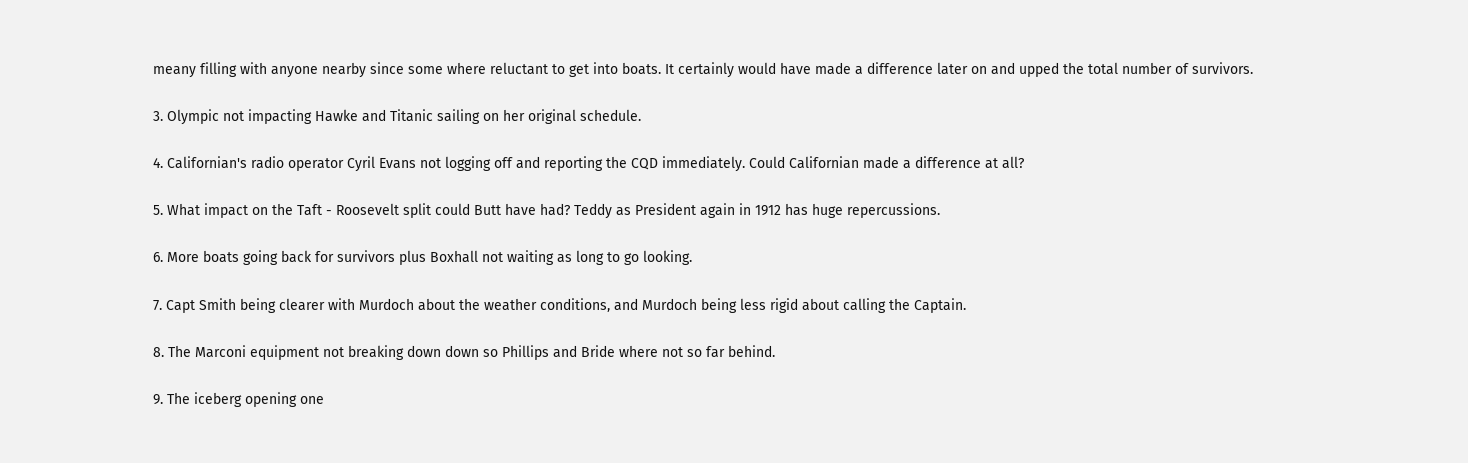meany filling with anyone nearby since some where reluctant to get into boats. It certainly would have made a difference later on and upped the total number of survivors.

3. Olympic not impacting Hawke and Titanic sailing on her original schedule.

4. Californian's radio operator Cyril Evans not logging off and reporting the CQD immediately. Could Californian made a difference at all?

5. What impact on the Taft - Roosevelt split could Butt have had? Teddy as President again in 1912 has huge repercussions.

6. More boats going back for survivors plus Boxhall not waiting as long to go looking.

7. Capt Smith being clearer with Murdoch about the weather conditions, and Murdoch being less rigid about calling the Captain.

8. The Marconi equipment not breaking down down so Phillips and Bride where not so far behind.

9. The iceberg opening one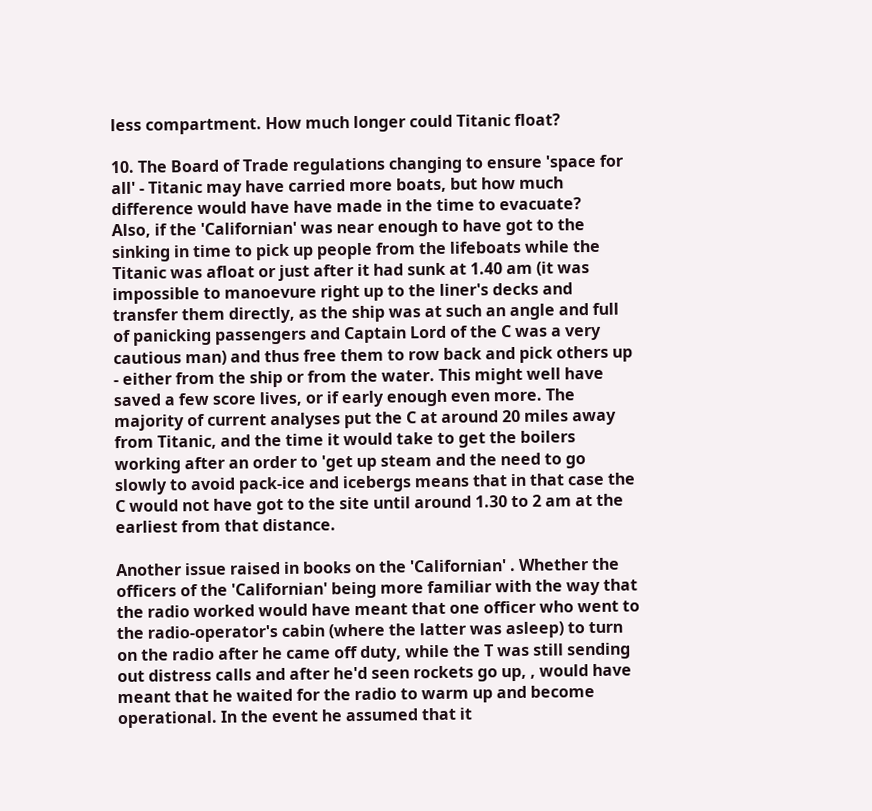less compartment. How much longer could Titanic float?

10. The Board of Trade regulations changing to ensure 'space for all' - Titanic may have carried more boats, but how much difference would have have made in the time to evacuate?
Also, if the 'Californian' was near enough to have got to the sinking in time to pick up people from the lifeboats while the Titanic was afloat or just after it had sunk at 1.40 am (it was impossible to manoevure right up to the liner's decks and transfer them directly, as the ship was at such an angle and full of panicking passengers and Captain Lord of the C was a very cautious man) and thus free them to row back and pick others up - either from the ship or from the water. This might well have saved a few score lives, or if early enough even more. The majority of current analyses put the C at around 20 miles away from Titanic, and the time it would take to get the boilers working after an order to 'get up steam and the need to go slowly to avoid pack-ice and icebergs means that in that case the C would not have got to the site until around 1.30 to 2 am at the earliest from that distance.

Another issue raised in books on the 'Californian' . Whether the officers of the 'Californian' being more familiar with the way that the radio worked would have meant that one officer who went to the radio-operator's cabin (where the latter was asleep) to turn on the radio after he came off duty, while the T was still sending out distress calls and after he'd seen rockets go up, , would have meant that he waited for the radio to warm up and become operational. In the event he assumed that it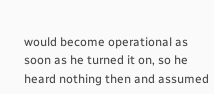would become operational as soon as he turned it on, so he heard nothing then and assumed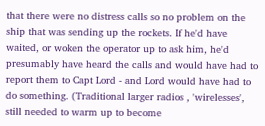that there were no distress calls so no problem on the ship that was sending up the rockets. If he'd have waited, or woken the operator up to ask him, he'd presumably have heard the calls and would have had to report them to Capt Lord - and Lord would have had to do something. (Traditional larger radios , 'wirelesses', still needed to warm up to become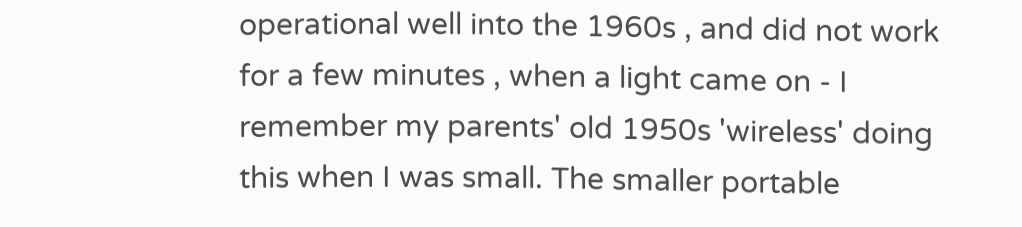operational well into the 1960s , and did not work for a few minutes , when a light came on - I remember my parents' old 1950s 'wireless' doing this when I was small. The smaller portable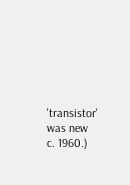'transistor' was new c. 1960.)